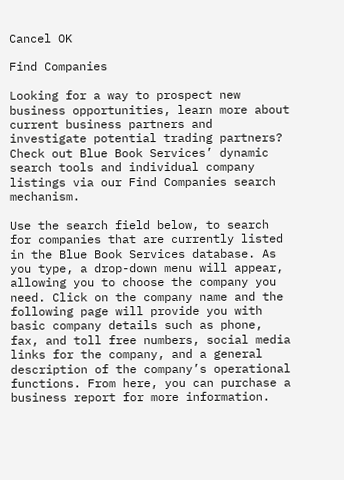Cancel OK

Find Companies

Looking for a way to prospect new business opportunities, learn more about current business partners and investigate potential trading partners? Check out Blue Book Services’ dynamic search tools and individual company listings via our Find Companies search mechanism.

Use the search field below, to search for companies that are currently listed in the Blue Book Services database. As you type, a drop-down menu will appear, allowing you to choose the company you need. Click on the company name and the following page will provide you with basic company details such as phone, fax, and toll free numbers, social media links for the company, and a general description of the company’s operational functions. From here, you can purchase a business report for more information.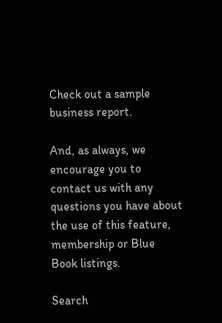Check out a sample business report.

And, as always, we encourage you to contact us with any questions you have about the use of this feature, membership or Blue Book listings.

Search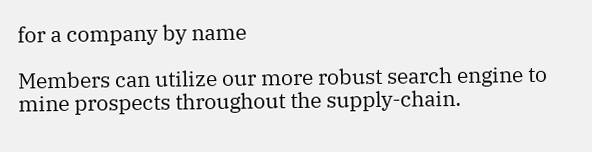for a company by name

Members can utilize our more robust search engine to mine prospects throughout the supply-chain.